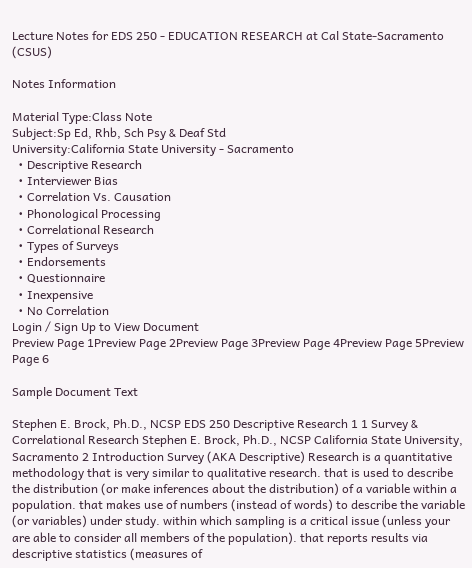Lecture Notes for EDS 250 - EDUCATION RESEARCH at Cal State-Sacramento (CSUS)

Notes Information

Material Type:Class Note
Subject:Sp Ed, Rhb, Sch Psy & Deaf Std
University:California State University - Sacramento
  • Descriptive Research
  • Interviewer Bias
  • Correlation Vs. Causation
  • Phonological Processing
  • Correlational Research
  • Types of Surveys
  • Endorsements
  • Questionnaire
  • Inexpensive
  • No Correlation
Login / Sign Up to View Document
Preview Page 1Preview Page 2Preview Page 3Preview Page 4Preview Page 5Preview Page 6

Sample Document Text

Stephen E. Brock, Ph.D., NCSP EDS 250 Descriptive Research 1 1 Survey & Correlational Research Stephen E. Brock, Ph.D., NCSP California State University, Sacramento 2 Introduction Survey (AKA Descriptive) Research is a quantitative methodology that is very similar to qualitative research. that is used to describe the distribution (or make inferences about the distribution) of a variable within a population. that makes use of numbers (instead of words) to describe the variable (or variables) under study. within which sampling is a critical issue (unless your are able to consider all members of the population). that reports results via descriptive statistics (measures of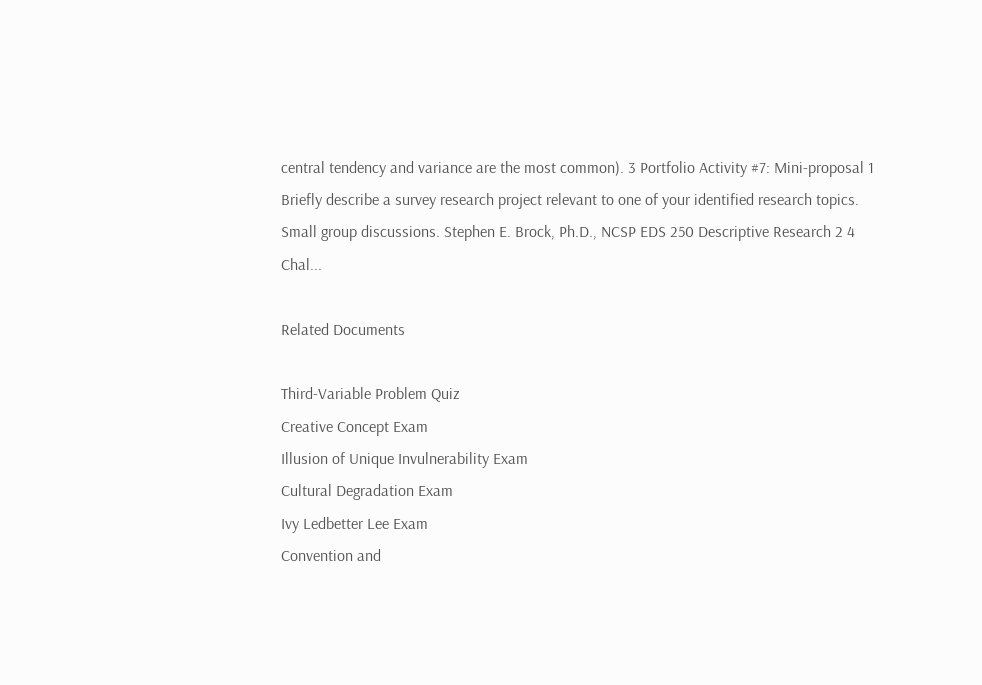central tendency and variance are the most common). 3 Portfolio Activity #7: Mini-proposal 1 Briefly describe a survey research project relevant to one of your identified research topics. Small group discussions. Stephen E. Brock, Ph.D., NCSP EDS 250 Descriptive Research 2 4 Chal...

Related Documents

Third-Variable Problem Quiz
Creative Concept Exam
Illusion of Unique Invulnerability Exam
Cultural Degradation Exam
Ivy Ledbetter Lee Exam
Convention and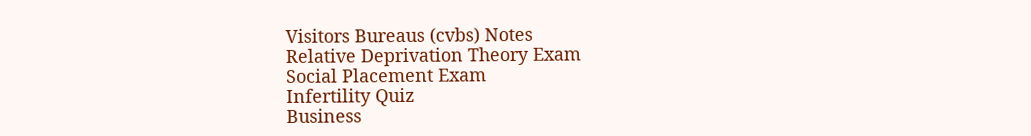Visitors Bureaus (cvbs) Notes
Relative Deprivation Theory Exam
Social Placement Exam
Infertility Quiz
Business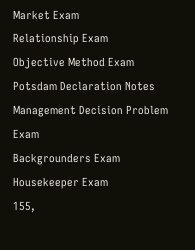Market Exam
Relationship Exam
Objective Method Exam
Potsdam Declaration Notes
Management Decision Problem Exam
Backgrounders Exam
Housekeeper Exam
155,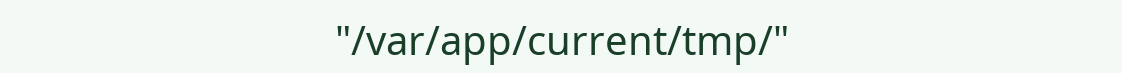"/var/app/current/tmp/"